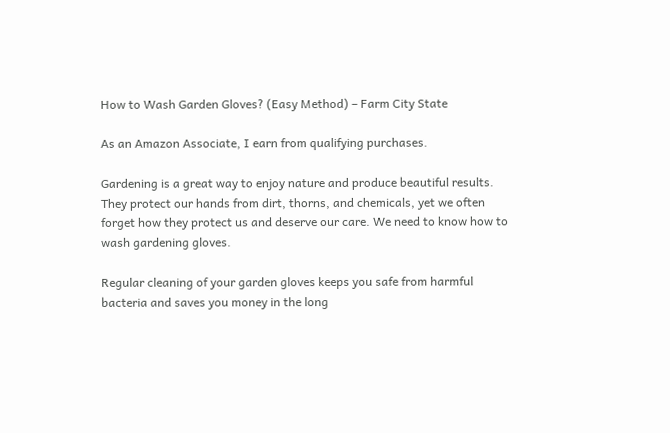How to Wash Garden Gloves? (Easy Method) – Farm City State

As an Amazon Associate, I earn from qualifying purchases.

Gardening is a great way to enjoy nature and produce beautiful results. They protect our hands from dirt, thorns, and chemicals, yet we often forget how they protect us and deserve our care. We need to know how to wash gardening gloves.

Regular cleaning of your garden gloves keeps you safe from harmful bacteria and saves you money in the long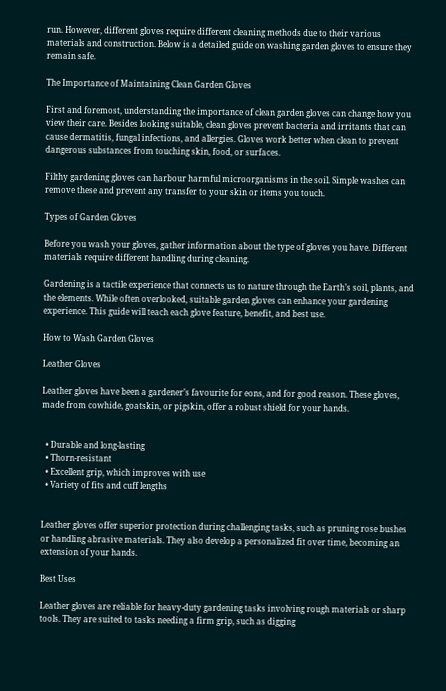run. However, different gloves require different cleaning methods due to their various materials and construction. Below is a detailed guide on washing garden gloves to ensure they remain safe.

The Importance of Maintaining Clean Garden Gloves

First and foremost, understanding the importance of clean garden gloves can change how you view their care. Besides looking suitable, clean gloves prevent bacteria and irritants that can cause dermatitis, fungal infections, and allergies. Gloves work better when clean to prevent dangerous substances from touching skin, food, or surfaces.

Filthy gardening gloves can harbour harmful microorganisms in the soil. Simple washes can remove these and prevent any transfer to your skin or items you touch.

Types of Garden Gloves

Before you wash your gloves, gather information about the type of gloves you have. Different materials require different handling during cleaning.

Gardening is a tactile experience that connects us to nature through the Earth’s soil, plants, and the elements. While often overlooked, suitable garden gloves can enhance your gardening experience. This guide will teach each glove feature, benefit, and best use.

How to Wash Garden Gloves

Leather Gloves

Leather gloves have been a gardener’s favourite for eons, and for good reason. These gloves, made from cowhide, goatskin, or pigskin, offer a robust shield for your hands.


  • Durable and long-lasting
  • Thorn-resistant
  • Excellent grip, which improves with use
  • Variety of fits and cuff lengths


Leather gloves offer superior protection during challenging tasks, such as pruning rose bushes or handling abrasive materials. They also develop a personalized fit over time, becoming an extension of your hands.

Best Uses

Leather gloves are reliable for heavy-duty gardening tasks involving rough materials or sharp tools. They are suited to tasks needing a firm grip, such as digging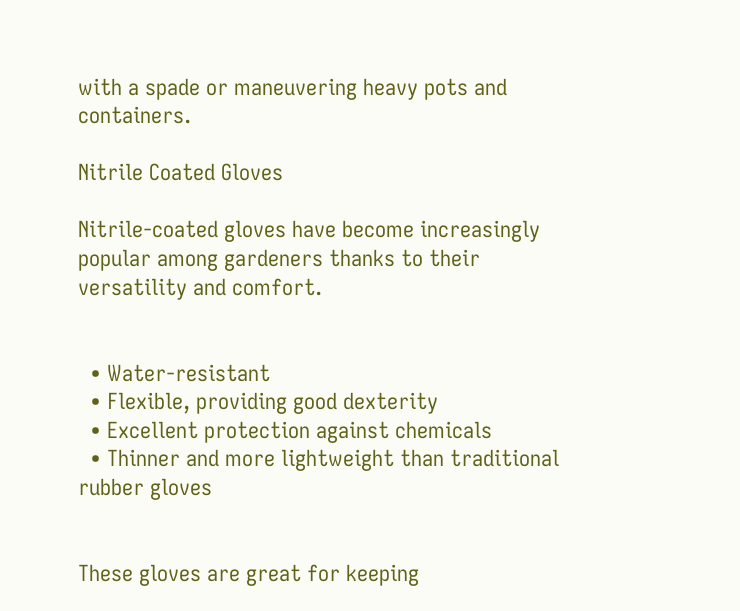with a spade or maneuvering heavy pots and containers.

Nitrile Coated Gloves

Nitrile-coated gloves have become increasingly popular among gardeners thanks to their versatility and comfort.


  • Water-resistant
  • Flexible, providing good dexterity
  • Excellent protection against chemicals
  • Thinner and more lightweight than traditional rubber gloves


These gloves are great for keeping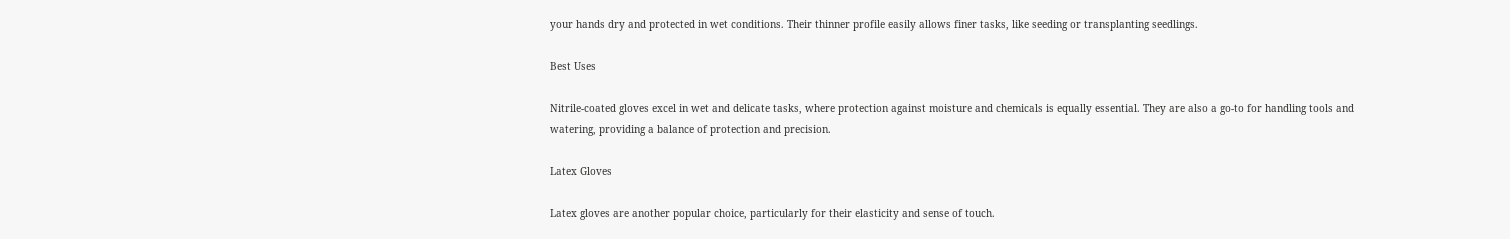your hands dry and protected in wet conditions. Their thinner profile easily allows finer tasks, like seeding or transplanting seedlings.

Best Uses

Nitrile-coated gloves excel in wet and delicate tasks, where protection against moisture and chemicals is equally essential. They are also a go-to for handling tools and watering, providing a balance of protection and precision.

Latex Gloves

Latex gloves are another popular choice, particularly for their elasticity and sense of touch.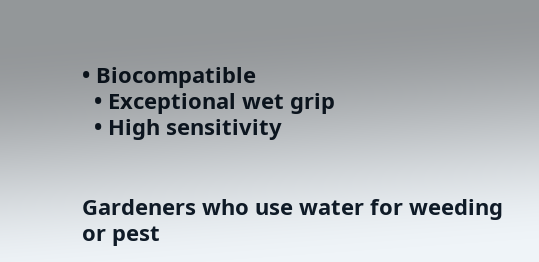• Biocompatible
  • Exceptional wet grip
  • High sensitivity


Gardeners who use water for weeding or pest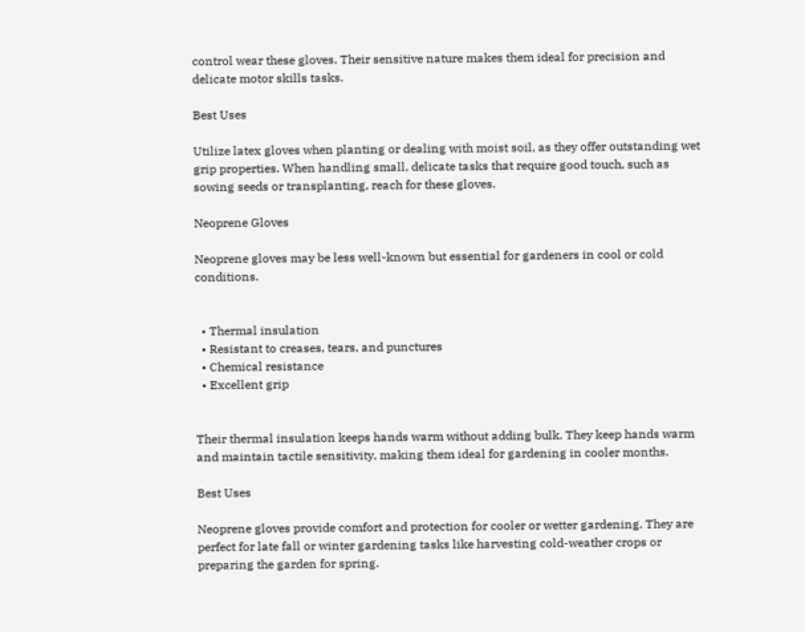control wear these gloves. Their sensitive nature makes them ideal for precision and delicate motor skills tasks.

Best Uses

Utilize latex gloves when planting or dealing with moist soil, as they offer outstanding wet grip properties. When handling small, delicate tasks that require good touch, such as sowing seeds or transplanting, reach for these gloves.

Neoprene Gloves

Neoprene gloves may be less well-known but essential for gardeners in cool or cold conditions.


  • Thermal insulation
  • Resistant to creases, tears, and punctures
  • Chemical resistance
  • Excellent grip


Their thermal insulation keeps hands warm without adding bulk. They keep hands warm and maintain tactile sensitivity, making them ideal for gardening in cooler months.

Best Uses

Neoprene gloves provide comfort and protection for cooler or wetter gardening. They are perfect for late fall or winter gardening tasks like harvesting cold-weather crops or preparing the garden for spring.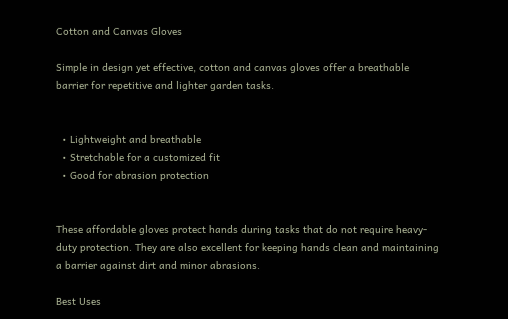Cotton and Canvas Gloves

Simple in design yet effective, cotton and canvas gloves offer a breathable barrier for repetitive and lighter garden tasks.


  • Lightweight and breathable
  • Stretchable for a customized fit
  • Good for abrasion protection


These affordable gloves protect hands during tasks that do not require heavy-duty protection. They are also excellent for keeping hands clean and maintaining a barrier against dirt and minor abrasions.

Best Uses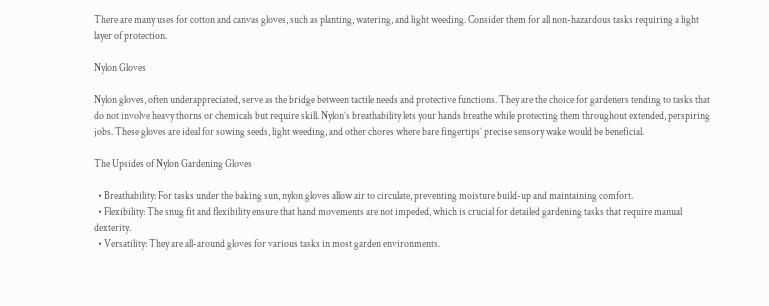There are many uses for cotton and canvas gloves, such as planting, watering, and light weeding. Consider them for all non-hazardous tasks requiring a light layer of protection.

Nylon Gloves

Nylon gloves, often underappreciated, serve as the bridge between tactile needs and protective functions. They are the choice for gardeners tending to tasks that do not involve heavy thorns or chemicals but require skill. Nylon’s breathability lets your hands breathe while protecting them throughout extended, perspiring jobs. These gloves are ideal for sowing seeds, light weeding, and other chores where bare fingertips’ precise sensory wake would be beneficial.

The Upsides of Nylon Gardening Gloves

  • Breathability: For tasks under the baking sun, nylon gloves allow air to circulate, preventing moisture build-up and maintaining comfort.
  • Flexibility: The snug fit and flexibility ensure that hand movements are not impeded, which is crucial for detailed gardening tasks that require manual dexterity.
  • Versatility: They are all-around gloves for various tasks in most garden environments.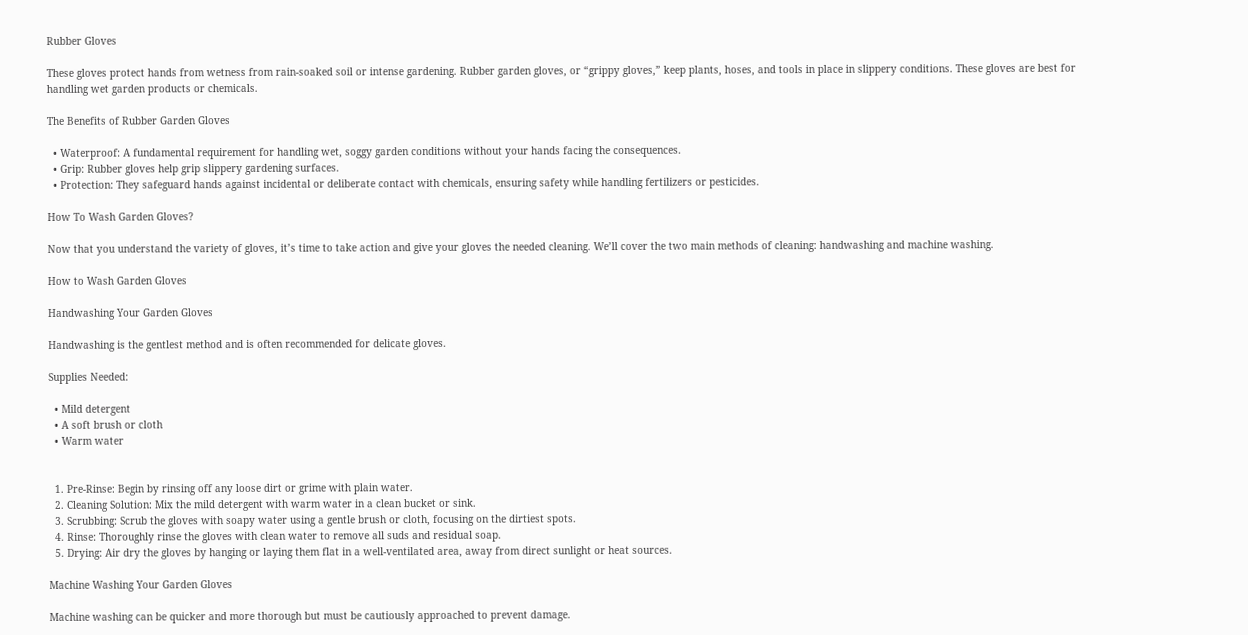Rubber Gloves

These gloves protect hands from wetness from rain-soaked soil or intense gardening. Rubber garden gloves, or “grippy gloves,” keep plants, hoses, and tools in place in slippery conditions. These gloves are best for handling wet garden products or chemicals.

The Benefits of Rubber Garden Gloves

  • Waterproof: A fundamental requirement for handling wet, soggy garden conditions without your hands facing the consequences.
  • Grip: Rubber gloves help grip slippery gardening surfaces.
  • Protection: They safeguard hands against incidental or deliberate contact with chemicals, ensuring safety while handling fertilizers or pesticides.

How To Wash Garden Gloves?

Now that you understand the variety of gloves, it’s time to take action and give your gloves the needed cleaning. We’ll cover the two main methods of cleaning: handwashing and machine washing.

How to Wash Garden Gloves

Handwashing Your Garden Gloves

Handwashing is the gentlest method and is often recommended for delicate gloves.

Supplies Needed:

  • Mild detergent
  • A soft brush or cloth
  • Warm water


  1. Pre-Rinse: Begin by rinsing off any loose dirt or grime with plain water.
  2. Cleaning Solution: Mix the mild detergent with warm water in a clean bucket or sink.
  3. Scrubbing: Scrub the gloves with soapy water using a gentle brush or cloth, focusing on the dirtiest spots.
  4. Rinse: Thoroughly rinse the gloves with clean water to remove all suds and residual soap.
  5. Drying: Air dry the gloves by hanging or laying them flat in a well-ventilated area, away from direct sunlight or heat sources.

Machine Washing Your Garden Gloves

Machine washing can be quicker and more thorough but must be cautiously approached to prevent damage.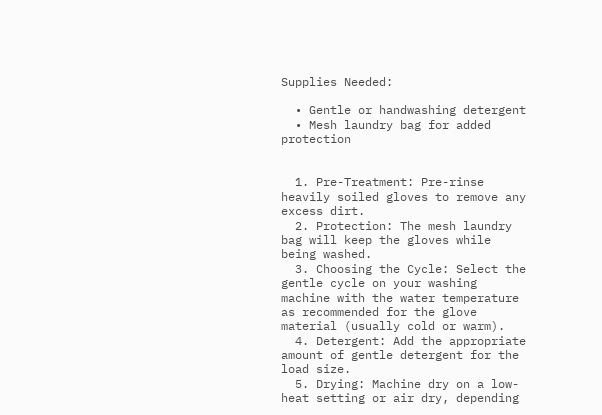Supplies Needed:

  • Gentle or handwashing detergent
  • Mesh laundry bag for added protection


  1. Pre-Treatment: Pre-rinse heavily soiled gloves to remove any excess dirt.
  2. Protection: The mesh laundry bag will keep the gloves while being washed.
  3. Choosing the Cycle: Select the gentle cycle on your washing machine with the water temperature as recommended for the glove material (usually cold or warm).
  4. Detergent: Add the appropriate amount of gentle detergent for the load size.
  5. Drying: Machine dry on a low-heat setting or air dry, depending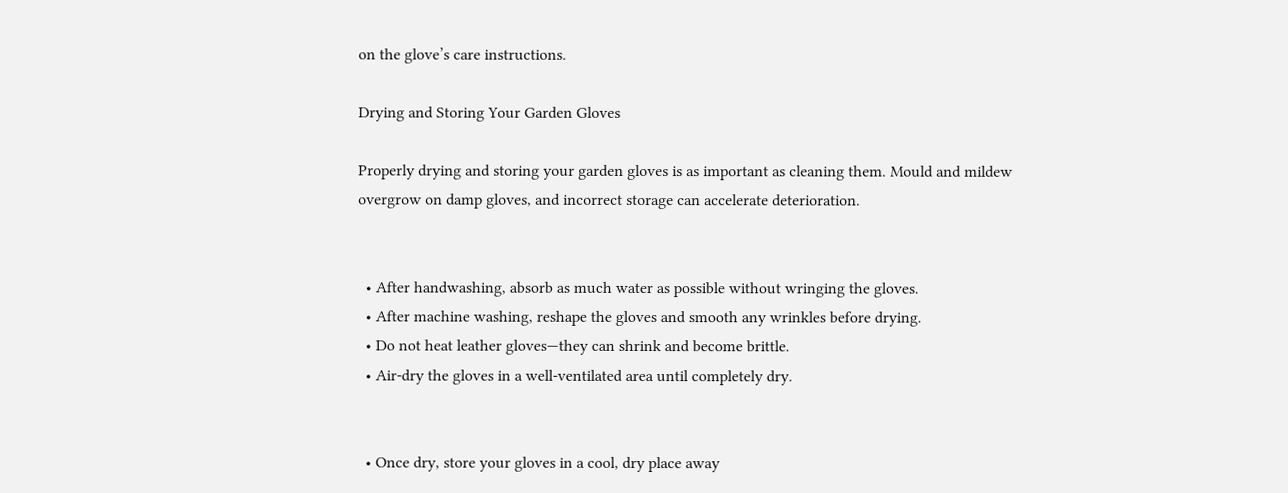on the glove’s care instructions.

Drying and Storing Your Garden Gloves

Properly drying and storing your garden gloves is as important as cleaning them. Mould and mildew overgrow on damp gloves, and incorrect storage can accelerate deterioration.


  • After handwashing, absorb as much water as possible without wringing the gloves.
  • After machine washing, reshape the gloves and smooth any wrinkles before drying.
  • Do not heat leather gloves—they can shrink and become brittle.
  • Air-dry the gloves in a well-ventilated area until completely dry.


  • Once dry, store your gloves in a cool, dry place away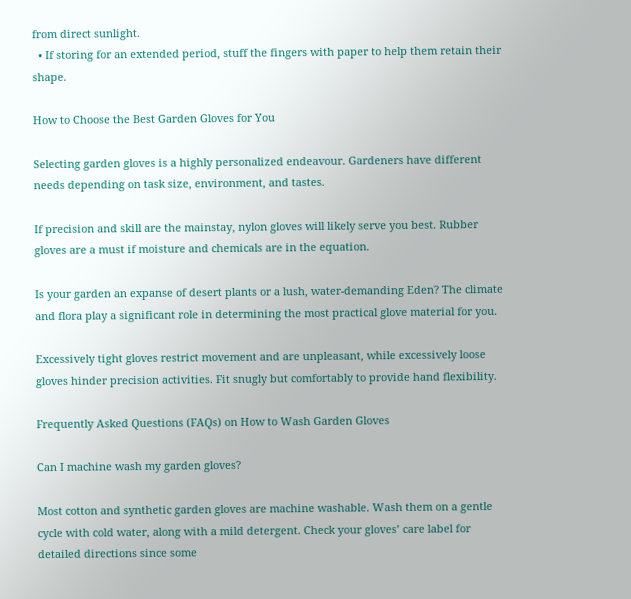from direct sunlight.
  • If storing for an extended period, stuff the fingers with paper to help them retain their shape.

How to Choose the Best Garden Gloves for You

Selecting garden gloves is a highly personalized endeavour. Gardeners have different needs depending on task size, environment, and tastes.

If precision and skill are the mainstay, nylon gloves will likely serve you best. Rubber gloves are a must if moisture and chemicals are in the equation.

Is your garden an expanse of desert plants or a lush, water-demanding Eden? The climate and flora play a significant role in determining the most practical glove material for you.

Excessively tight gloves restrict movement and are unpleasant, while excessively loose gloves hinder precision activities. Fit snugly but comfortably to provide hand flexibility.

Frequently Asked Questions (FAQs) on How to Wash Garden Gloves

Can I machine wash my garden gloves?

Most cotton and synthetic garden gloves are machine washable. Wash them on a gentle cycle with cold water, along with a mild detergent. Check your gloves’ care label for detailed directions since some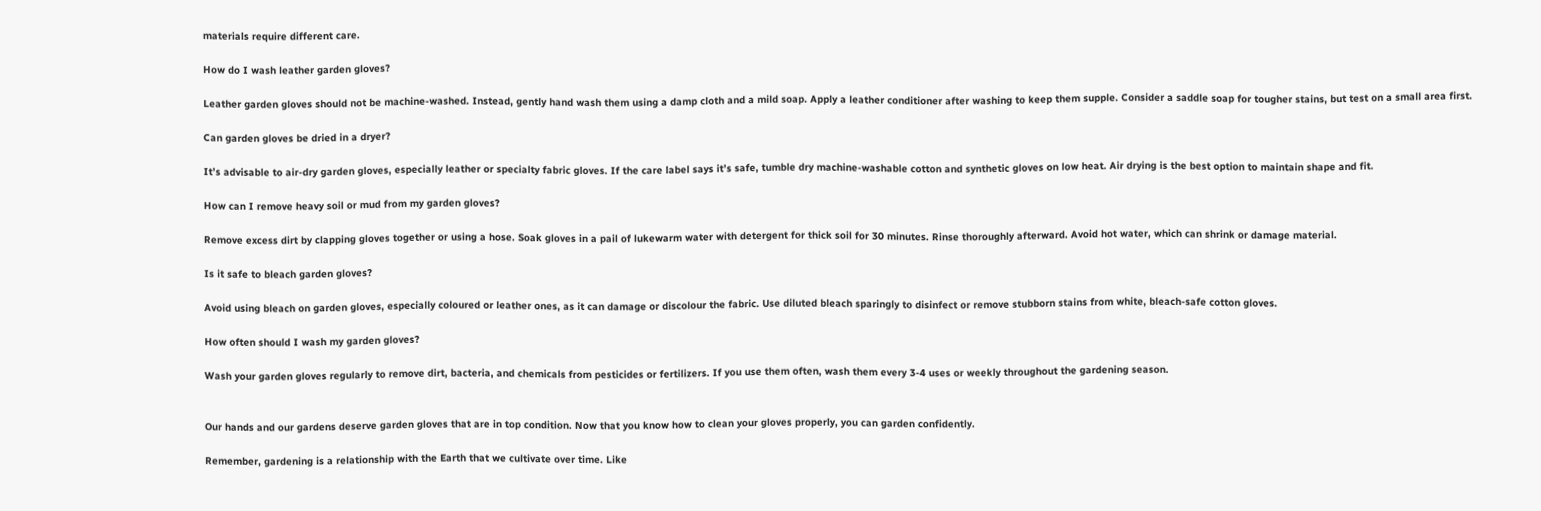materials require different care.

How do I wash leather garden gloves?

Leather garden gloves should not be machine-washed. Instead, gently hand wash them using a damp cloth and a mild soap. Apply a leather conditioner after washing to keep them supple. Consider a saddle soap for tougher stains, but test on a small area first.

Can garden gloves be dried in a dryer?

It’s advisable to air-dry garden gloves, especially leather or specialty fabric gloves. If the care label says it’s safe, tumble dry machine-washable cotton and synthetic gloves on low heat. Air drying is the best option to maintain shape and fit.

How can I remove heavy soil or mud from my garden gloves?

Remove excess dirt by clapping gloves together or using a hose. Soak gloves in a pail of lukewarm water with detergent for thick soil for 30 minutes. Rinse thoroughly afterward. Avoid hot water, which can shrink or damage material.

Is it safe to bleach garden gloves?

Avoid using bleach on garden gloves, especially coloured or leather ones, as it can damage or discolour the fabric. Use diluted bleach sparingly to disinfect or remove stubborn stains from white, bleach-safe cotton gloves.

How often should I wash my garden gloves?

Wash your garden gloves regularly to remove dirt, bacteria, and chemicals from pesticides or fertilizers. If you use them often, wash them every 3-4 uses or weekly throughout the gardening season.


Our hands and our gardens deserve garden gloves that are in top condition. Now that you know how to clean your gloves properly, you can garden confidently.

Remember, gardening is a relationship with the Earth that we cultivate over time. Like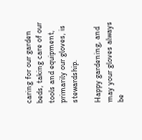caring for our garden beds, taking care of our tools and equipment, primarily our gloves, is stewardship.

Happy gardening, and may your gloves always be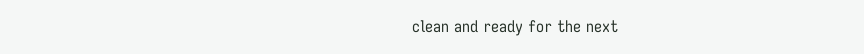clean and ready for the next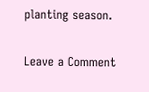planting season.

Leave a Comment